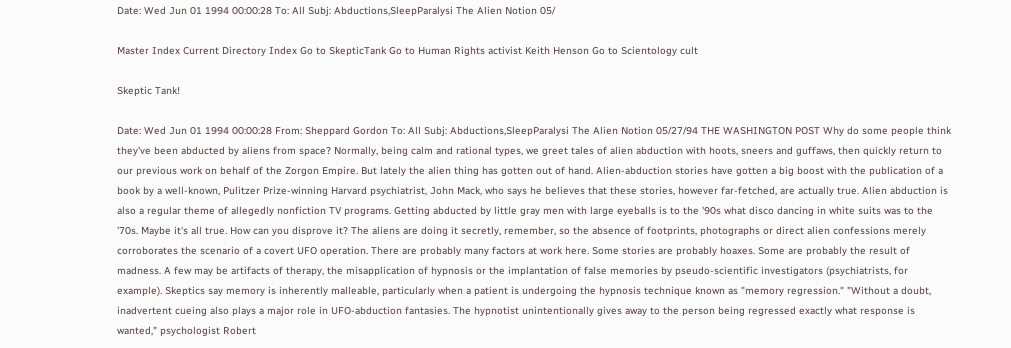Date: Wed Jun 01 1994 00:00:28 To: All Subj: Abductions,SleepParalysi The Alien Notion 05/

Master Index Current Directory Index Go to SkepticTank Go to Human Rights activist Keith Henson Go to Scientology cult

Skeptic Tank!

Date: Wed Jun 01 1994 00:00:28 From: Sheppard Gordon To: All Subj: Abductions,SleepParalysi The Alien Notion 05/27/94 THE WASHINGTON POST Why do some people think they've been abducted by aliens from space? Normally, being calm and rational types, we greet tales of alien abduction with hoots, sneers and guffaws, then quickly return to our previous work on behalf of the Zorgon Empire. But lately the alien thing has gotten out of hand. Alien-abduction stories have gotten a big boost with the publication of a book by a well-known, Pulitzer Prize-winning Harvard psychiatrist, John Mack, who says he believes that these stories, however far-fetched, are actually true. Alien abduction is also a regular theme of allegedly nonfiction TV programs. Getting abducted by little gray men with large eyeballs is to the '90s what disco dancing in white suits was to the '70s. Maybe it's all true. How can you disprove it? The aliens are doing it secretly, remember, so the absence of footprints, photographs or direct alien confessions merely corroborates the scenario of a covert UFO operation. There are probably many factors at work here. Some stories are probably hoaxes. Some are probably the result of madness. A few may be artifacts of therapy, the misapplication of hypnosis or the implantation of false memories by pseudo-scientific investigators (psychiatrists, for example). Skeptics say memory is inherently malleable, particularly when a patient is undergoing the hypnosis technique known as "memory regression." "Without a doubt, inadvertent cueing also plays a major role in UFO-abduction fantasies. The hypnotist unintentionally gives away to the person being regressed exactly what response is wanted," psychologist Robert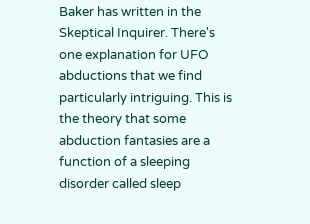Baker has written in the Skeptical Inquirer. There's one explanation for UFO abductions that we find particularly intriguing. This is the theory that some abduction fantasies are a function of a sleeping disorder called sleep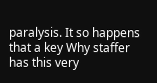paralysis. It so happens that a key Why staffer has this very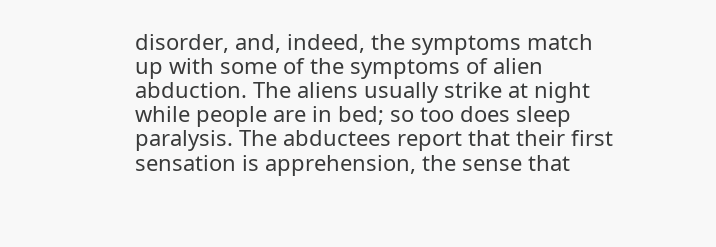disorder, and, indeed, the symptoms match up with some of the symptoms of alien abduction. The aliens usually strike at night while people are in bed; so too does sleep paralysis. The abductees report that their first sensation is apprehension, the sense that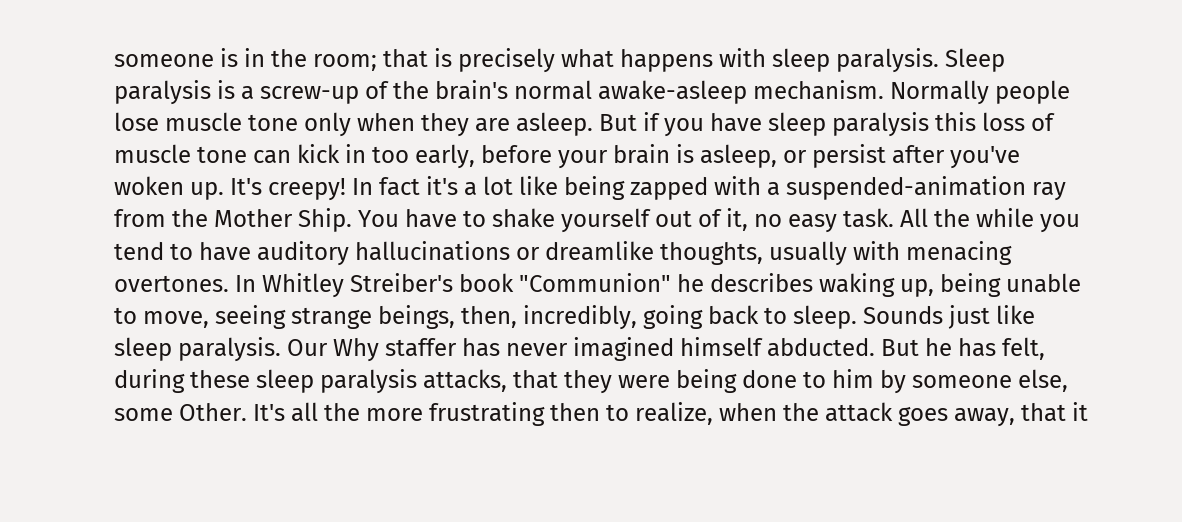someone is in the room; that is precisely what happens with sleep paralysis. Sleep paralysis is a screw-up of the brain's normal awake-asleep mechanism. Normally people lose muscle tone only when they are asleep. But if you have sleep paralysis this loss of muscle tone can kick in too early, before your brain is asleep, or persist after you've woken up. It's creepy! In fact it's a lot like being zapped with a suspended-animation ray from the Mother Ship. You have to shake yourself out of it, no easy task. All the while you tend to have auditory hallucinations or dreamlike thoughts, usually with menacing overtones. In Whitley Streiber's book "Communion" he describes waking up, being unable to move, seeing strange beings, then, incredibly, going back to sleep. Sounds just like sleep paralysis. Our Why staffer has never imagined himself abducted. But he has felt, during these sleep paralysis attacks, that they were being done to him by someone else, some Other. It's all the more frustrating then to realize, when the attack goes away, that it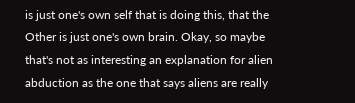is just one's own self that is doing this, that the Other is just one's own brain. Okay, so maybe that's not as interesting an explanation for alien abduction as the one that says aliens are really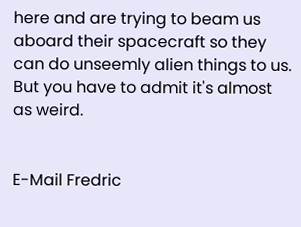here and are trying to beam us aboard their spacecraft so they can do unseemly alien things to us. But you have to admit it's almost as weird.


E-Mail Fredric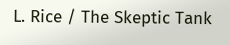L. Rice / The Skeptic Tank